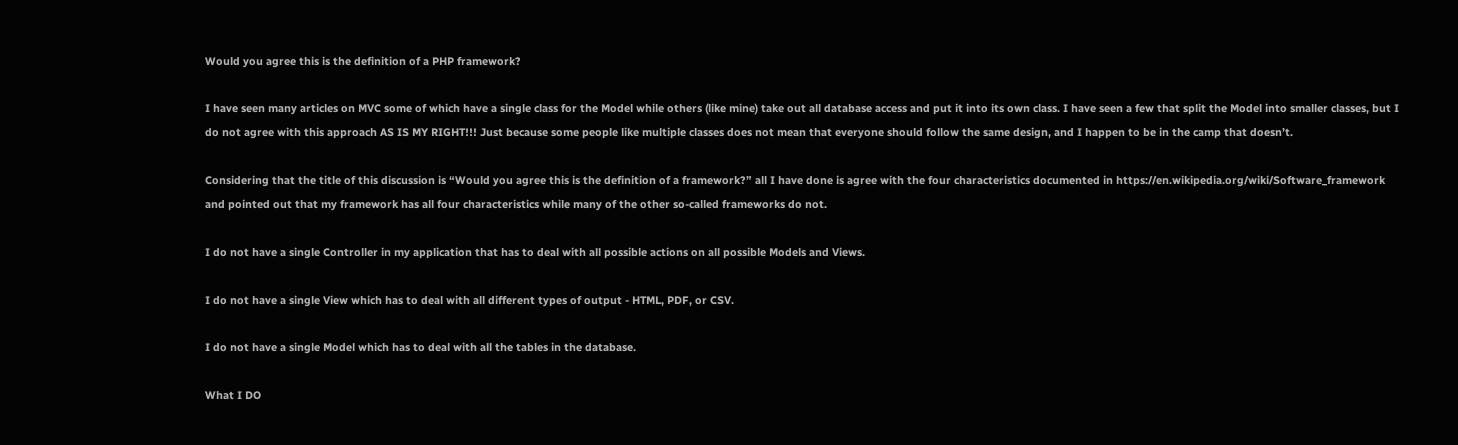Would you agree this is the definition of a PHP framework?

I have seen many articles on MVC some of which have a single class for the Model while others (like mine) take out all database access and put it into its own class. I have seen a few that split the Model into smaller classes, but I do not agree with this approach AS IS MY RIGHT!!! Just because some people like multiple classes does not mean that everyone should follow the same design, and I happen to be in the camp that doesn’t.

Considering that the title of this discussion is “Would you agree this is the definition of a framework?” all I have done is agree with the four characteristics documented in https://en.wikipedia.org/wiki/Software_framework and pointed out that my framework has all four characteristics while many of the other so-called frameworks do not.

I do not have a single Controller in my application that has to deal with all possible actions on all possible Models and Views.

I do not have a single View which has to deal with all different types of output - HTML, PDF, or CSV.

I do not have a single Model which has to deal with all the tables in the database.

What I DO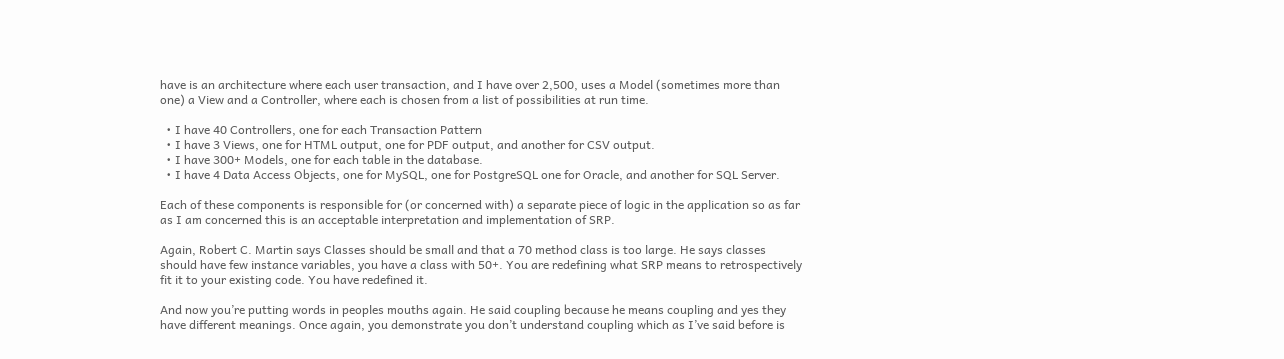have is an architecture where each user transaction, and I have over 2,500, uses a Model (sometimes more than one) a View and a Controller, where each is chosen from a list of possibilities at run time.

  • I have 40 Controllers, one for each Transaction Pattern
  • I have 3 Views, one for HTML output, one for PDF output, and another for CSV output.
  • I have 300+ Models, one for each table in the database.
  • I have 4 Data Access Objects, one for MySQL, one for PostgreSQL one for Oracle, and another for SQL Server.

Each of these components is responsible for (or concerned with) a separate piece of logic in the application so as far as I am concerned this is an acceptable interpretation and implementation of SRP.

Again, Robert C. Martin says Classes should be small and that a 70 method class is too large. He says classes should have few instance variables, you have a class with 50+. You are redefining what SRP means to retrospectively fit it to your existing code. You have redefined it.

And now you’re putting words in peoples mouths again. He said coupling because he means coupling and yes they have different meanings. Once again, you demonstrate you don’t understand coupling which as I’ve said before is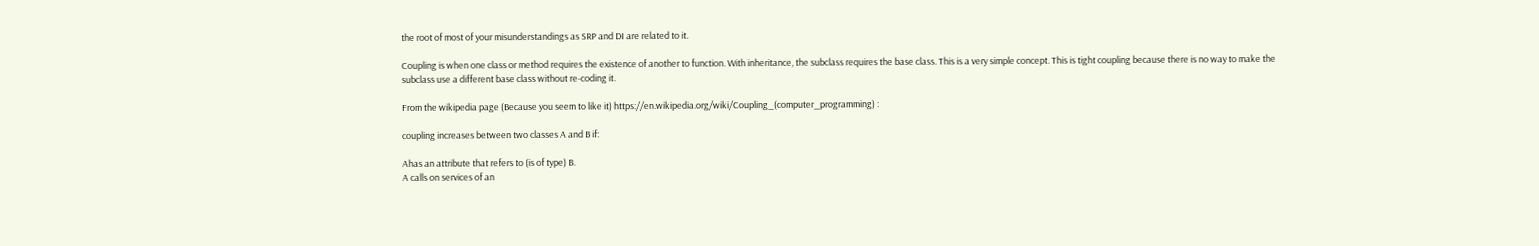the root of most of your misunderstandings as SRP and DI are related to it.

Coupling is when one class or method requires the existence of another to function. With inheritance, the subclass requires the base class. This is a very simple concept. This is tight coupling because there is no way to make the subclass use a different base class without re-coding it.

From the wikipedia page (Because you seem to like it) https://en.wikipedia.org/wiki/Coupling_(computer_programming) :

coupling increases between two classes A and B if:

Ahas an attribute that refers to (is of type) B.
A calls on services of an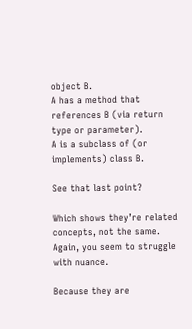object B.
A has a method that references B (via return type or parameter).
A is a subclass of (or implements) class B.

See that last point?

Which shows they’re related concepts, not the same. Again, you seem to struggle with nuance.

Because they are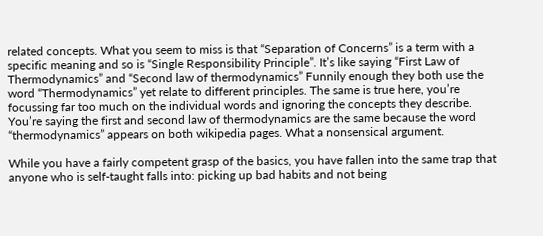related concepts. What you seem to miss is that “Separation of Concerns” is a term with a specific meaning and so is “Single Responsibility Principle”. It’s like saying “First Law of Thermodynamics” and “Second law of thermodynamics” Funnily enough they both use the word “Thermodynamics” yet relate to different principles. The same is true here, you’re focussing far too much on the individual words and ignoring the concepts they describe. You’re saying the first and second law of thermodynamics are the same because the word “thermodynamics” appears on both wikipedia pages. What a nonsensical argument.

While you have a fairly competent grasp of the basics, you have fallen into the same trap that anyone who is self-taught falls into: picking up bad habits and not being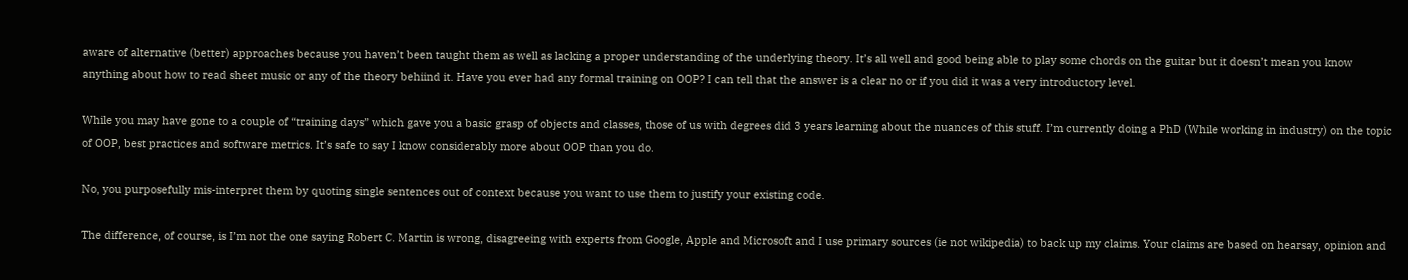aware of alternative (better) approaches because you haven’t been taught them as well as lacking a proper understanding of the underlying theory. It’s all well and good being able to play some chords on the guitar but it doesn’t mean you know anything about how to read sheet music or any of the theory behiind it. Have you ever had any formal training on OOP? I can tell that the answer is a clear no or if you did it was a very introductory level.

While you may have gone to a couple of “training days” which gave you a basic grasp of objects and classes, those of us with degrees did 3 years learning about the nuances of this stuff. I’m currently doing a PhD (While working in industry) on the topic of OOP, best practices and software metrics. It’s safe to say I know considerably more about OOP than you do.

No, you purposefully mis-interpret them by quoting single sentences out of context because you want to use them to justify your existing code.

The difference, of course, is I’m not the one saying Robert C. Martin is wrong, disagreeing with experts from Google, Apple and Microsoft and I use primary sources (ie not wikipedia) to back up my claims. Your claims are based on hearsay, opinion and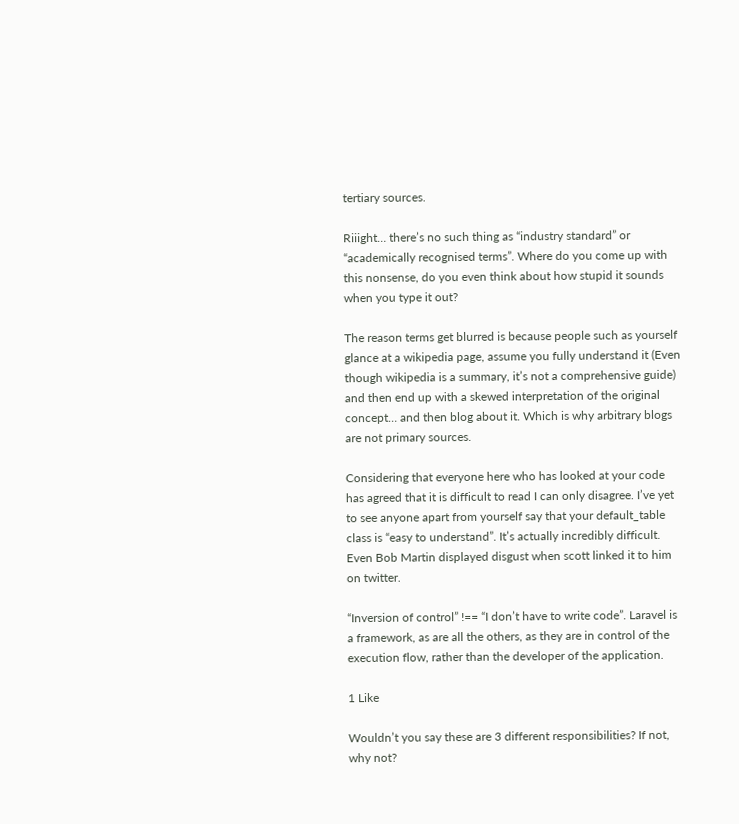tertiary sources.

Riiight… there’s no such thing as “industry standard” or “academically recognised terms”. Where do you come up with this nonsense, do you even think about how stupid it sounds when you type it out?

The reason terms get blurred is because people such as yourself glance at a wikipedia page, assume you fully understand it (Even though wikipedia is a summary, it’s not a comprehensive guide) and then end up with a skewed interpretation of the original concept… and then blog about it. Which is why arbitrary blogs are not primary sources.

Considering that everyone here who has looked at your code has agreed that it is difficult to read I can only disagree. I’ve yet to see anyone apart from yourself say that your default_table class is “easy to understand”. It’s actually incredibly difficult. Even Bob Martin displayed disgust when scott linked it to him on twitter.

“Inversion of control” !== “I don’t have to write code”. Laravel is a framework, as are all the others, as they are in control of the execution flow, rather than the developer of the application.

1 Like

Wouldn’t you say these are 3 different responsibilities? If not, why not?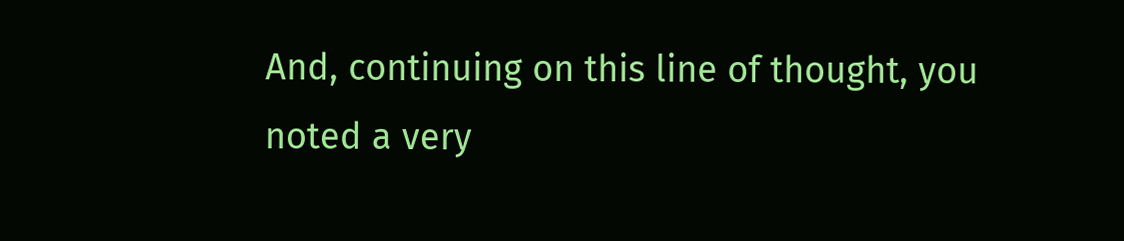And, continuing on this line of thought, you noted a very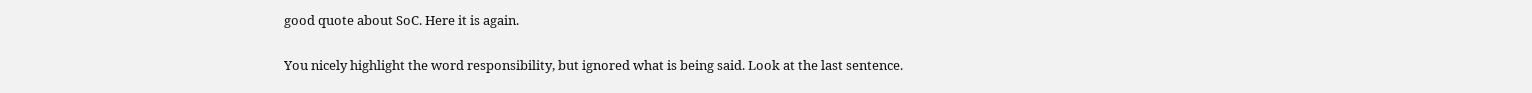good quote about SoC. Here it is again.

You nicely highlight the word responsibility, but ignored what is being said. Look at the last sentence.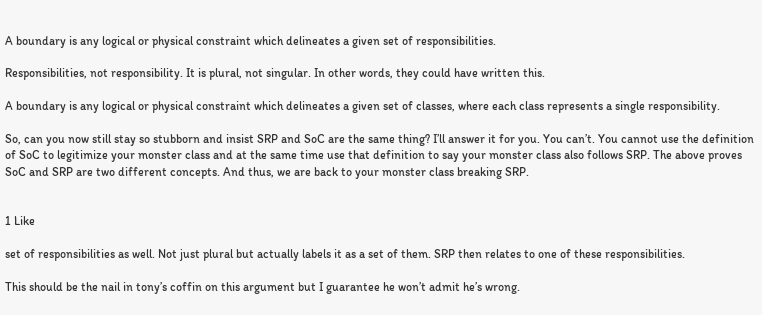A boundary is any logical or physical constraint which delineates a given set of responsibilities.

Responsibilities, not responsibility. It is plural, not singular. In other words, they could have written this.

A boundary is any logical or physical constraint which delineates a given set of classes, where each class represents a single responsibility.

So, can you now still stay so stubborn and insist SRP and SoC are the same thing? I’ll answer it for you. You can’t. You cannot use the definition of SoC to legitimize your monster class and at the same time use that definition to say your monster class also follows SRP. The above proves SoC and SRP are two different concepts. And thus, we are back to your monster class breaking SRP.


1 Like

set of responsibilities as well. Not just plural but actually labels it as a set of them. SRP then relates to one of these responsibilities.

This should be the nail in tony’s coffin on this argument but I guarantee he won’t admit he’s wrong.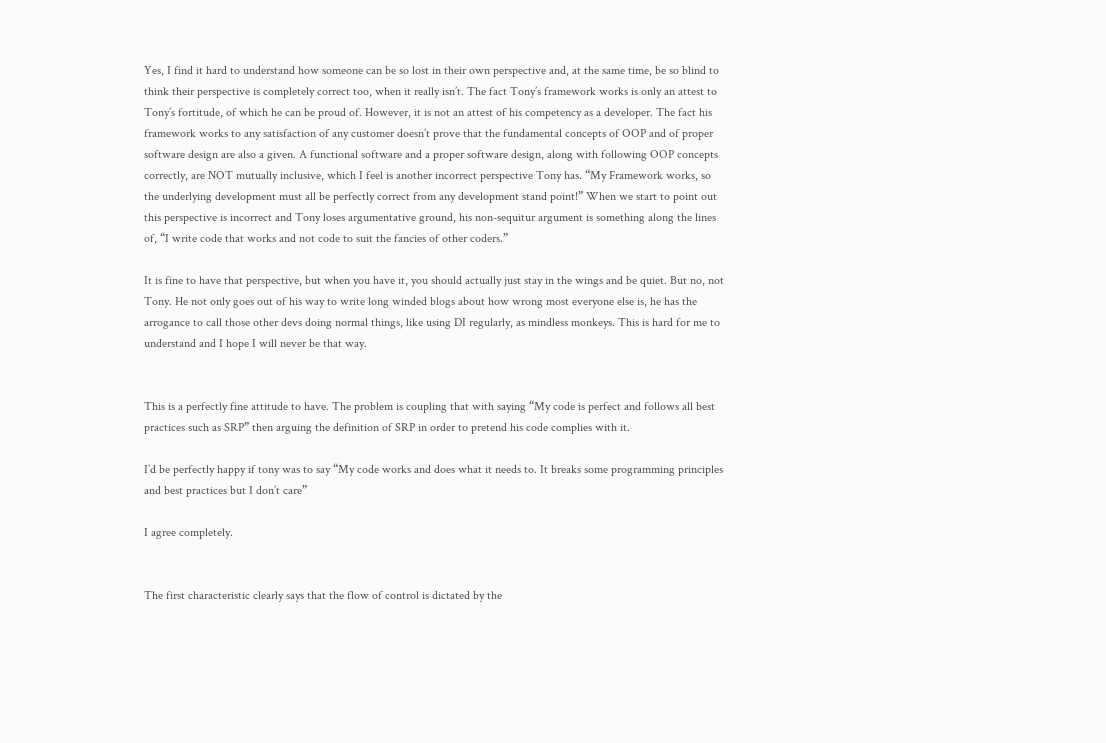Yes, I find it hard to understand how someone can be so lost in their own perspective and, at the same time, be so blind to think their perspective is completely correct too, when it really isn’t. The fact Tony’s framework works is only an attest to Tony’s fortitude, of which he can be proud of. However, it is not an attest of his competency as a developer. The fact his framework works to any satisfaction of any customer doesn’t prove that the fundamental concepts of OOP and of proper software design are also a given. A functional software and a proper software design, along with following OOP concepts correctly, are NOT mutually inclusive, which I feel is another incorrect perspective Tony has. “My Framework works, so the underlying development must all be perfectly correct from any development stand point!” When we start to point out this perspective is incorrect and Tony loses argumentative ground, his non-sequitur argument is something along the lines of, “I write code that works and not code to suit the fancies of other coders.”

It is fine to have that perspective, but when you have it, you should actually just stay in the wings and be quiet. But no, not Tony. He not only goes out of his way to write long winded blogs about how wrong most everyone else is, he has the arrogance to call those other devs doing normal things, like using DI regularly, as mindless monkeys. This is hard for me to understand and I hope I will never be that way.


This is a perfectly fine attitude to have. The problem is coupling that with saying “My code is perfect and follows all best practices such as SRP” then arguing the definition of SRP in order to pretend his code complies with it.

I’d be perfectly happy if tony was to say “My code works and does what it needs to. It breaks some programming principles and best practices but I don’t care”

I agree completely.


The first characteristic clearly says that the flow of control is dictated by the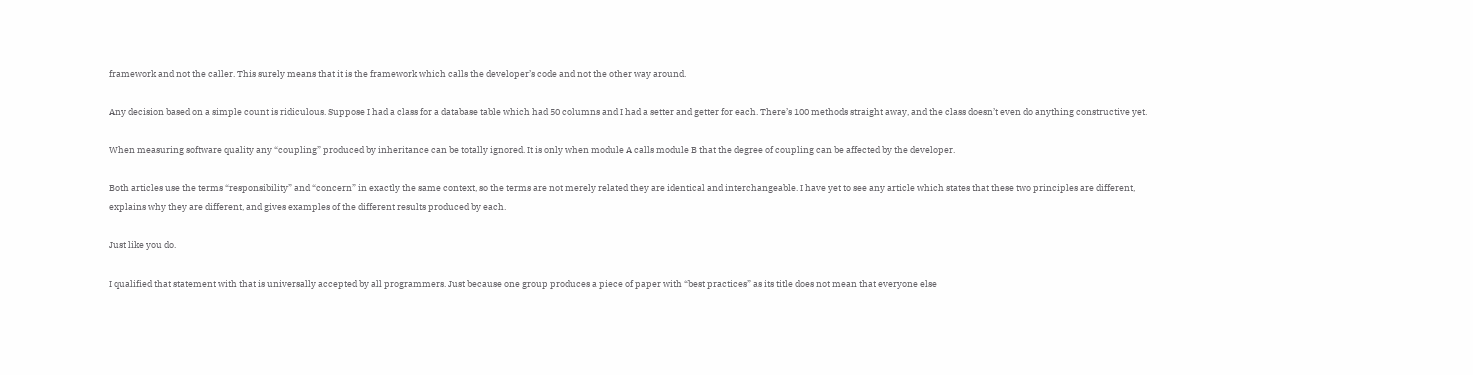framework and not the caller. This surely means that it is the framework which calls the developer’s code and not the other way around.

Any decision based on a simple count is ridiculous. Suppose I had a class for a database table which had 50 columns and I had a setter and getter for each. There’s 100 methods straight away, and the class doesn’t even do anything constructive yet.

When measuring software quality any “coupling” produced by inheritance can be totally ignored. It is only when module A calls module B that the degree of coupling can be affected by the developer.

Both articles use the terms “responsibility” and “concern” in exactly the same context, so the terms are not merely related they are identical and interchangeable. I have yet to see any article which states that these two principles are different, explains why they are different, and gives examples of the different results produced by each.

Just like you do.

I qualified that statement with that is universally accepted by all programmers. Just because one group produces a piece of paper with “best practices” as its title does not mean that everyone else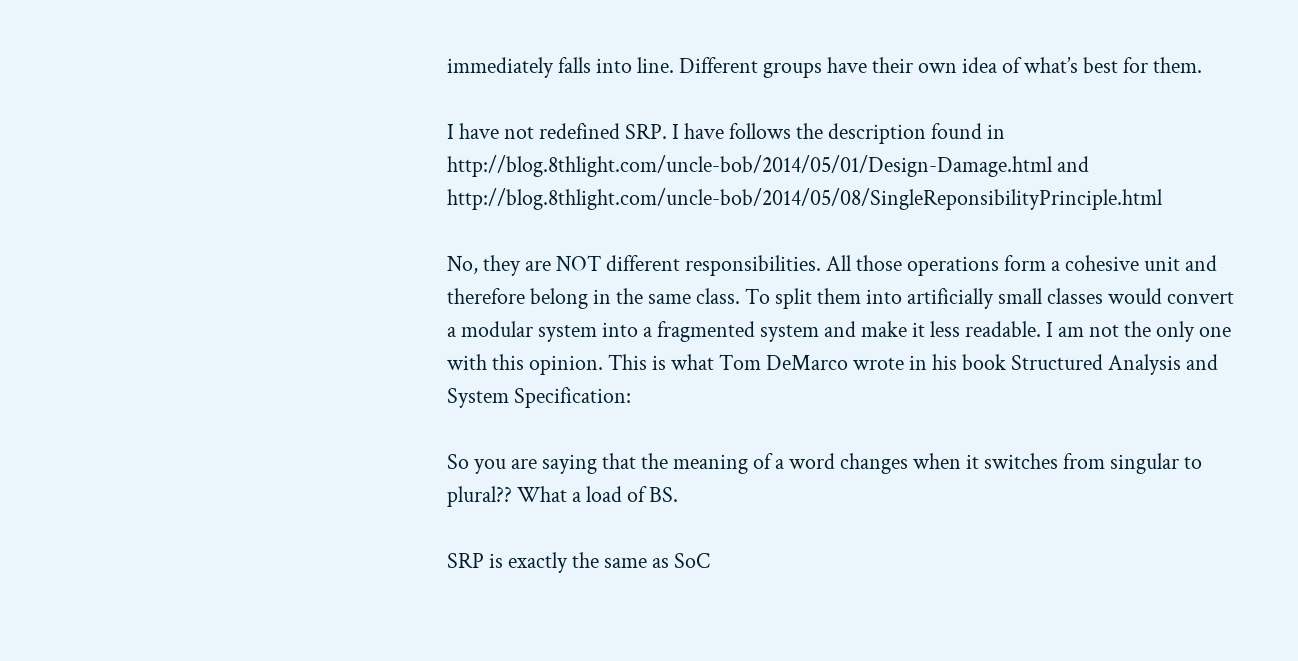immediately falls into line. Different groups have their own idea of what’s best for them.

I have not redefined SRP. I have follows the description found in http://blog.8thlight.com/uncle-bob/2014/05/01/Design-Damage.html and http://blog.8thlight.com/uncle-bob/2014/05/08/SingleReponsibilityPrinciple.html

No, they are NOT different responsibilities. All those operations form a cohesive unit and therefore belong in the same class. To split them into artificially small classes would convert a modular system into a fragmented system and make it less readable. I am not the only one with this opinion. This is what Tom DeMarco wrote in his book Structured Analysis and System Specification:

So you are saying that the meaning of a word changes when it switches from singular to plural?? What a load of BS.

SRP is exactly the same as SoC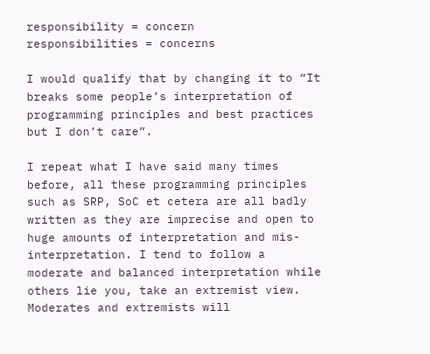responsibility = concern
responsibilities = concerns

I would qualify that by changing it to “It breaks some people’s interpretation of programming principles and best practices but I don’t care”.

I repeat what I have said many times before, all these programming principles such as SRP, SoC et cetera are all badly written as they are imprecise and open to huge amounts of interpretation and mis-interpretation. I tend to follow a moderate and balanced interpretation while others lie you, take an extremist view. Moderates and extremists will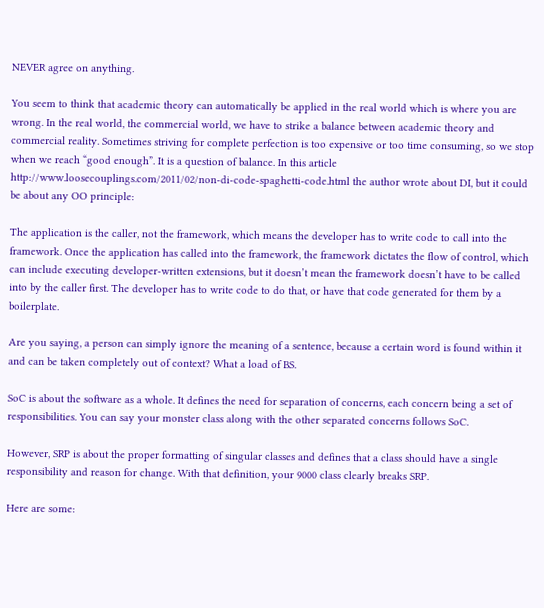NEVER agree on anything.

You seem to think that academic theory can automatically be applied in the real world which is where you are wrong. In the real world, the commercial world, we have to strike a balance between academic theory and commercial reality. Sometimes striving for complete perfection is too expensive or too time consuming, so we stop when we reach “good enough”. It is a question of balance. In this article http://www.loosecouplings.com/2011/02/non-di-code-spaghetti-code.html the author wrote about DI, but it could be about any OO principle:

The application is the caller, not the framework, which means the developer has to write code to call into the framework. Once the application has called into the framework, the framework dictates the flow of control, which can include executing developer-written extensions, but it doesn’t mean the framework doesn’t have to be called into by the caller first. The developer has to write code to do that, or have that code generated for them by a boilerplate.

Are you saying, a person can simply ignore the meaning of a sentence, because a certain word is found within it and can be taken completely out of context? What a load of BS.

SoC is about the software as a whole. It defines the need for separation of concerns, each concern being a set of responsibilities. You can say your monster class along with the other separated concerns follows SoC.

However, SRP is about the proper formatting of singular classes and defines that a class should have a single responsibility and reason for change. With that definition, your 9000 class clearly breaks SRP.

Here are some: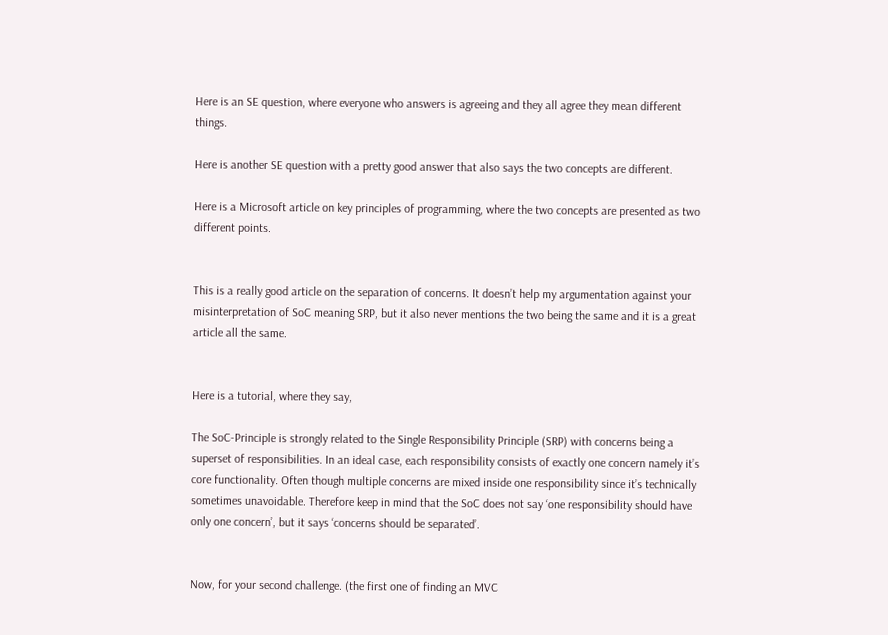Here is an SE question, where everyone who answers is agreeing and they all agree they mean different things.

Here is another SE question with a pretty good answer that also says the two concepts are different.

Here is a Microsoft article on key principles of programming, where the two concepts are presented as two different points.


This is a really good article on the separation of concerns. It doesn’t help my argumentation against your misinterpretation of SoC meaning SRP, but it also never mentions the two being the same and it is a great article all the same.


Here is a tutorial, where they say,

The SoC-Principle is strongly related to the Single Responsibility Principle (SRP) with concerns being a superset of responsibilities. In an ideal case, each responsibility consists of exactly one concern namely it’s core functionality. Often though multiple concerns are mixed inside one responsibility since it’s technically sometimes unavoidable. Therefore keep in mind that the SoC does not say ‘one responsibility should have only one concern’, but it says ‘concerns should be separated’.


Now, for your second challenge. (the first one of finding an MVC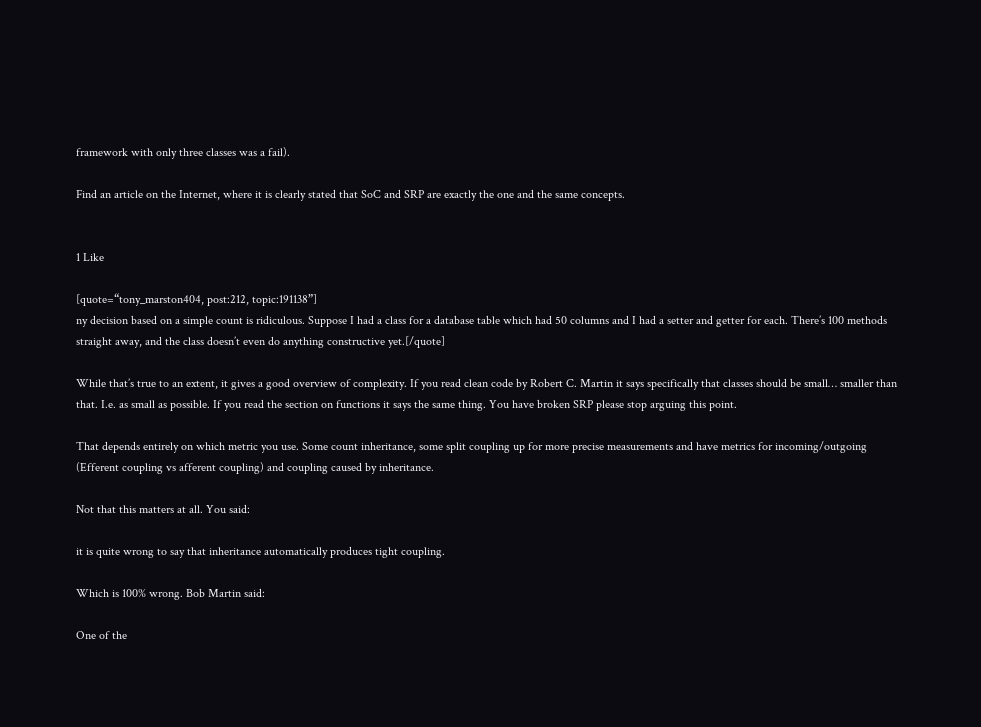framework with only three classes was a fail).

Find an article on the Internet, where it is clearly stated that SoC and SRP are exactly the one and the same concepts.


1 Like

[quote=“tony_marston404, post:212, topic:191138”]
ny decision based on a simple count is ridiculous. Suppose I had a class for a database table which had 50 columns and I had a setter and getter for each. There’s 100 methods straight away, and the class doesn’t even do anything constructive yet.[/quote]

While that’s true to an extent, it gives a good overview of complexity. If you read clean code by Robert C. Martin it says specifically that classes should be small… smaller than that. I.e. as small as possible. If you read the section on functions it says the same thing. You have broken SRP please stop arguing this point.

That depends entirely on which metric you use. Some count inheritance, some split coupling up for more precise measurements and have metrics for incoming/outgoing (Efferent coupling vs afferent coupling) and coupling caused by inheritance.

Not that this matters at all. You said:

it is quite wrong to say that inheritance automatically produces tight coupling.

Which is 100% wrong. Bob Martin said:

One of the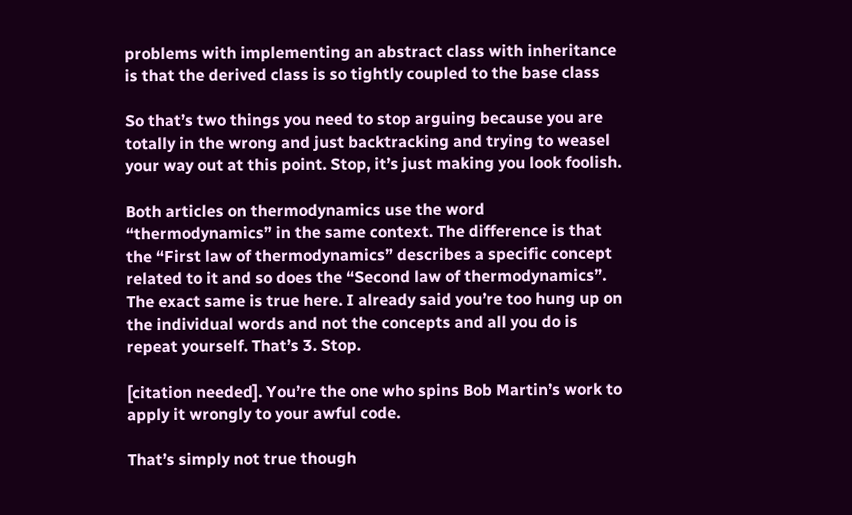problems with implementing an abstract class with inheritance is that the derived class is so tightly coupled to the base class

So that’s two things you need to stop arguing because you are totally in the wrong and just backtracking and trying to weasel your way out at this point. Stop, it’s just making you look foolish.

Both articles on thermodynamics use the word “thermodynamics” in the same context. The difference is that the “First law of thermodynamics” describes a specific concept related to it and so does the “Second law of thermodynamics”. The exact same is true here. I already said you’re too hung up on the individual words and not the concepts and all you do is repeat yourself. That’s 3. Stop.

[citation needed]. You’re the one who spins Bob Martin’s work to apply it wrongly to your awful code.

That’s simply not true though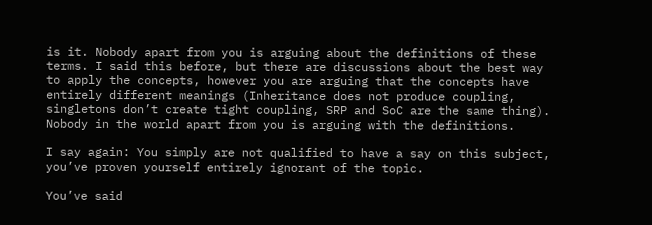is it. Nobody apart from you is arguing about the definitions of these terms. I said this before, but there are discussions about the best way to apply the concepts, however you are arguing that the concepts have entirely different meanings (Inheritance does not produce coupling, singletons don’t create tight coupling, SRP and SoC are the same thing). Nobody in the world apart from you is arguing with the definitions.

I say again: You simply are not qualified to have a say on this subject, you’ve proven yourself entirely ignorant of the topic.

You’ve said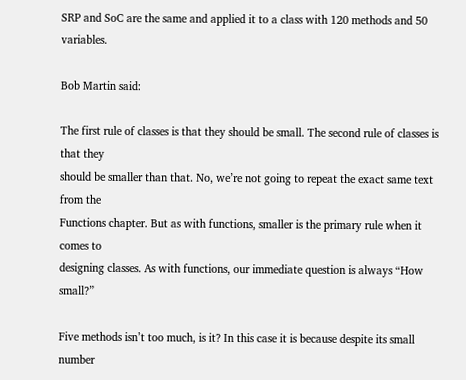SRP and SoC are the same and applied it to a class with 120 methods and 50 variables.

Bob Martin said:

The first rule of classes is that they should be small. The second rule of classes is that they
should be smaller than that. No, we’re not going to repeat the exact same text from the
Functions chapter. But as with functions, smaller is the primary rule when it comes to
designing classes. As with functions, our immediate question is always “How small?”

Five methods isn’t too much, is it? In this case it is because despite its small number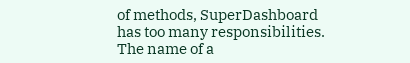of methods, SuperDashboard has too many responsibilities.
The name of a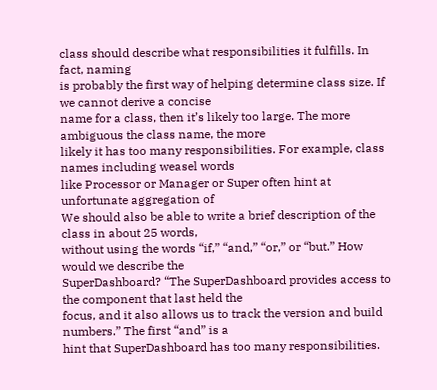class should describe what responsibilities it fulfills. In fact, naming
is probably the first way of helping determine class size. If we cannot derive a concise
name for a class, then it’s likely too large. The more ambiguous the class name, the more
likely it has too many responsibilities. For example, class names including weasel words
like Processor or Manager or Super often hint at unfortunate aggregation of
We should also be able to write a brief description of the class in about 25 words,
without using the words “if,” “and,” “or,” or “but.” How would we describe the
SuperDashboard? “The SuperDashboard provides access to the component that last held the
focus, and it also allows us to track the version and build numbers.” The first “and” is a
hint that SuperDashboard has too many responsibilities.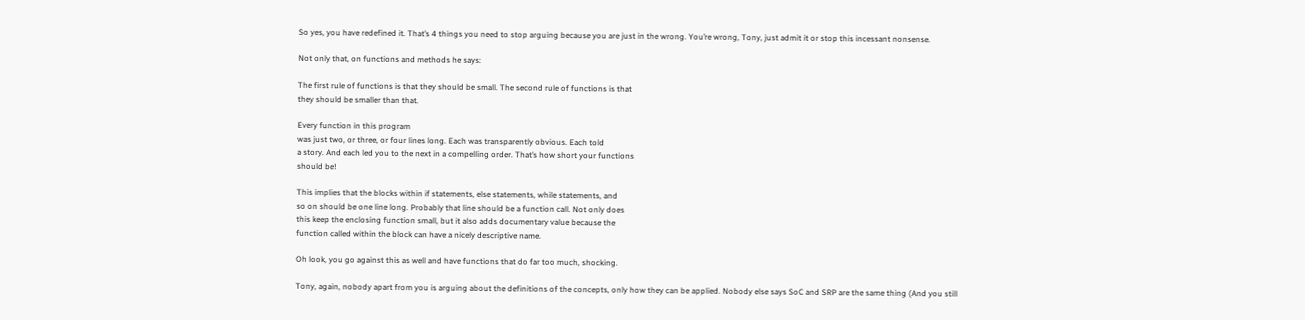So yes, you have redefined it. That’s 4 things you need to stop arguing because you are just in the wrong. You’re wrong, Tony, just admit it or stop this incessant nonsense.

Not only that, on functions and methods he says:

The first rule of functions is that they should be small. The second rule of functions is that
they should be smaller than that.

Every function in this program
was just two, or three, or four lines long. Each was transparently obvious. Each told
a story. And each led you to the next in a compelling order. That’s how short your functions
should be!

This implies that the blocks within if statements, else statements, while statements, and
so on should be one line long. Probably that line should be a function call. Not only does
this keep the enclosing function small, but it also adds documentary value because the
function called within the block can have a nicely descriptive name.

Oh look, you go against this as well and have functions that do far too much, shocking.

Tony, again, nobody apart from you is arguing about the definitions of the concepts, only how they can be applied. Nobody else says SoC and SRP are the same thing (And you still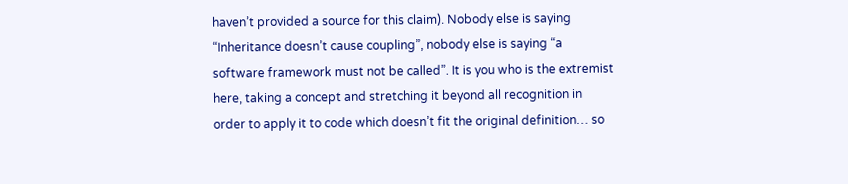haven’t provided a source for this claim). Nobody else is saying “Inheritance doesn’t cause coupling”, nobody else is saying “a software framework must not be called”. It is you who is the extremist here, taking a concept and stretching it beyond all recognition in order to apply it to code which doesn’t fit the original definition… so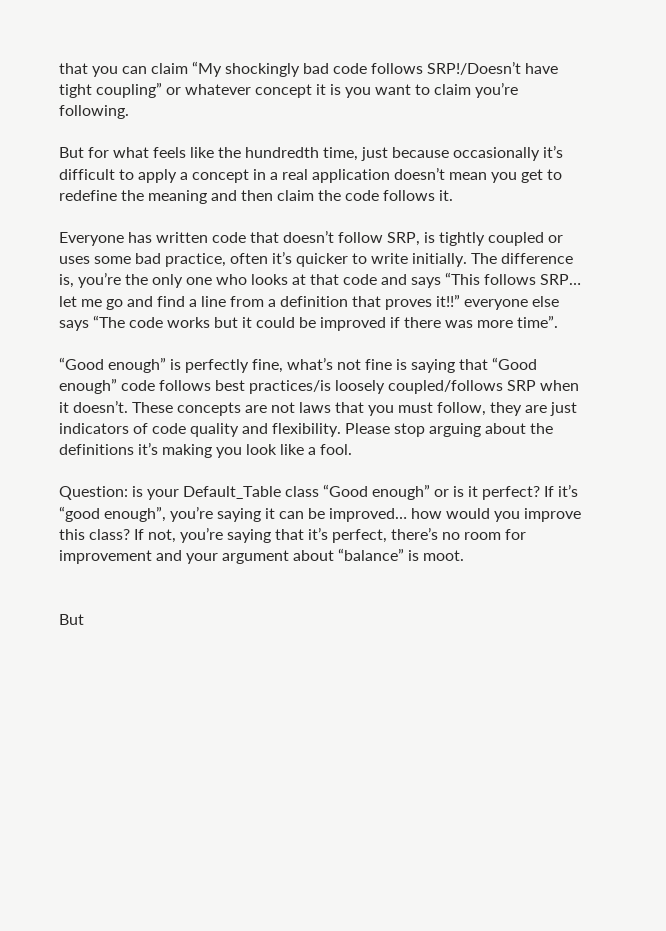that you can claim “My shockingly bad code follows SRP!/Doesn’t have tight coupling” or whatever concept it is you want to claim you’re following.

But for what feels like the hundredth time, just because occasionally it’s difficult to apply a concept in a real application doesn’t mean you get to redefine the meaning and then claim the code follows it.

Everyone has written code that doesn’t follow SRP, is tightly coupled or uses some bad practice, often it’s quicker to write initially. The difference is, you’re the only one who looks at that code and says “This follows SRP… let me go and find a line from a definition that proves it!!” everyone else says “The code works but it could be improved if there was more time”.

“Good enough” is perfectly fine, what’s not fine is saying that “Good enough” code follows best practices/is loosely coupled/follows SRP when it doesn’t. These concepts are not laws that you must follow, they are just indicators of code quality and flexibility. Please stop arguing about the definitions it’s making you look like a fool.

Question: is your Default_Table class “Good enough” or is it perfect? If it’s “good enough”, you’re saying it can be improved… how would you improve this class? If not, you’re saying that it’s perfect, there’s no room for improvement and your argument about “balance” is moot.


But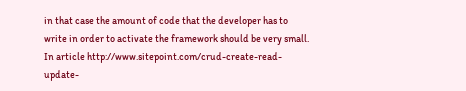in that case the amount of code that the developer has to write in order to activate the framework should be very small. In article http://www.sitepoint.com/crud-create-read-update-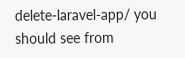delete-laravel-app/ you should see from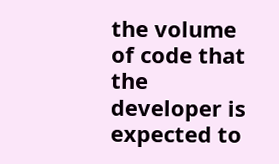the volume of code that the developer is expected to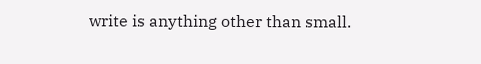write is anything other than small.